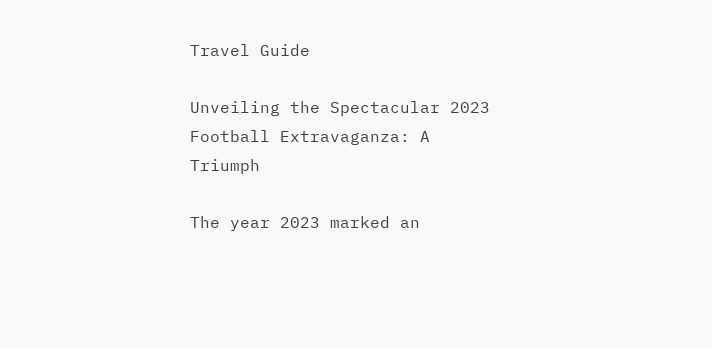Travel Guide

Unveiling the Spectacular 2023 Football Extravaganza: A Triumph

The year 2023 marked an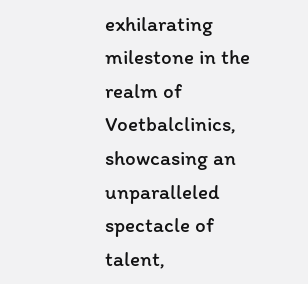exhilarating milestone in the realm of Voetbalclinics, showcasing an unparalleled spectacle of talent,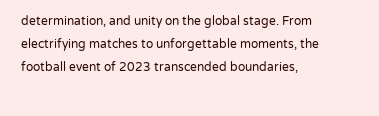determination, and unity on the global stage. From electrifying matches to unforgettable moments, the football event of 2023 transcended boundaries,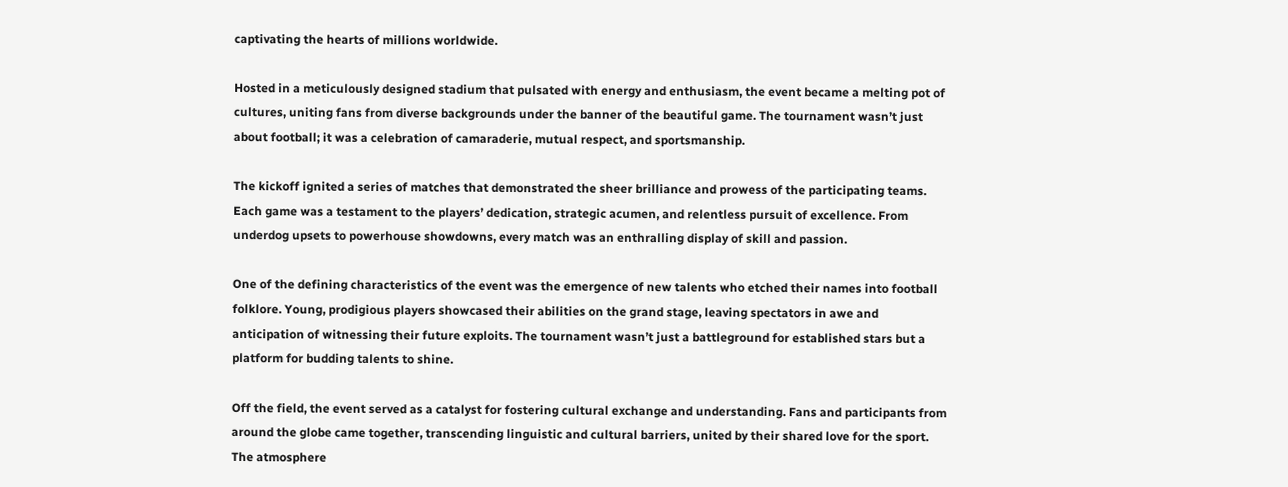captivating the hearts of millions worldwide.

Hosted in a meticulously designed stadium that pulsated with energy and enthusiasm, the event became a melting pot of cultures, uniting fans from diverse backgrounds under the banner of the beautiful game. The tournament wasn’t just about football; it was a celebration of camaraderie, mutual respect, and sportsmanship.

The kickoff ignited a series of matches that demonstrated the sheer brilliance and prowess of the participating teams. Each game was a testament to the players’ dedication, strategic acumen, and relentless pursuit of excellence. From underdog upsets to powerhouse showdowns, every match was an enthralling display of skill and passion.

One of the defining characteristics of the event was the emergence of new talents who etched their names into football folklore. Young, prodigious players showcased their abilities on the grand stage, leaving spectators in awe and anticipation of witnessing their future exploits. The tournament wasn’t just a battleground for established stars but a platform for budding talents to shine.

Off the field, the event served as a catalyst for fostering cultural exchange and understanding. Fans and participants from around the globe came together, transcending linguistic and cultural barriers, united by their shared love for the sport. The atmosphere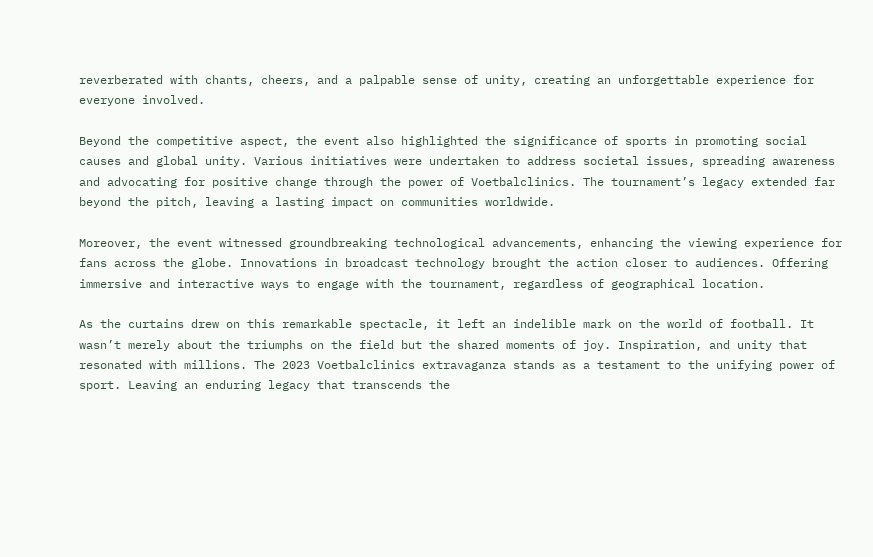reverberated with chants, cheers, and a palpable sense of unity, creating an unforgettable experience for everyone involved.

Beyond the competitive aspect, the event also highlighted the significance of sports in promoting social causes and global unity. Various initiatives were undertaken to address societal issues, spreading awareness and advocating for positive change through the power of Voetbalclinics. The tournament’s legacy extended far beyond the pitch, leaving a lasting impact on communities worldwide.

Moreover, the event witnessed groundbreaking technological advancements, enhancing the viewing experience for fans across the globe. Innovations in broadcast technology brought the action closer to audiences. Offering immersive and interactive ways to engage with the tournament, regardless of geographical location.

As the curtains drew on this remarkable spectacle, it left an indelible mark on the world of football. It wasn’t merely about the triumphs on the field but the shared moments of joy. Inspiration, and unity that resonated with millions. The 2023 Voetbalclinics extravaganza stands as a testament to the unifying power of sport. Leaving an enduring legacy that transcends the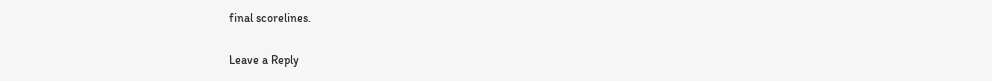final scorelines.

Leave a Reply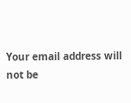Your email address will not be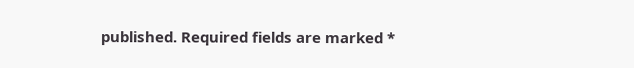published. Required fields are marked *